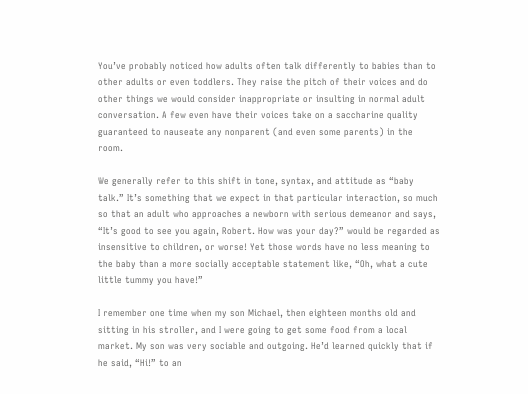You’ve probably noticed how adults often talk differently to babies than to other adults or even toddlers. They raise the pitch of their voices and do other things we would consider inappropriate or insulting in normal adult conversation. A few even have their voices take on a saccharine quality guaranteed to nauseate any nonparent (and even some parents) in the room.

We generally refer to this shift in tone, syntax, and attitude as “baby talk.” It’s something that we expect in that particular interaction, so much so that an adult who approaches a newborn with serious demeanor and says, “It’s good to see you again, Robert. How was your day?” would be regarded as insensitive to children, or worse! Yet those words have no less meaning to the baby than a more socially acceptable statement like, “Oh, what a cute little tummy you have!”

I remember one time when my son Michael, then eighteen months old and sitting in his stroller, and I were going to get some food from a local market. My son was very sociable and outgoing. He’d learned quickly that if he said, “Hi!” to an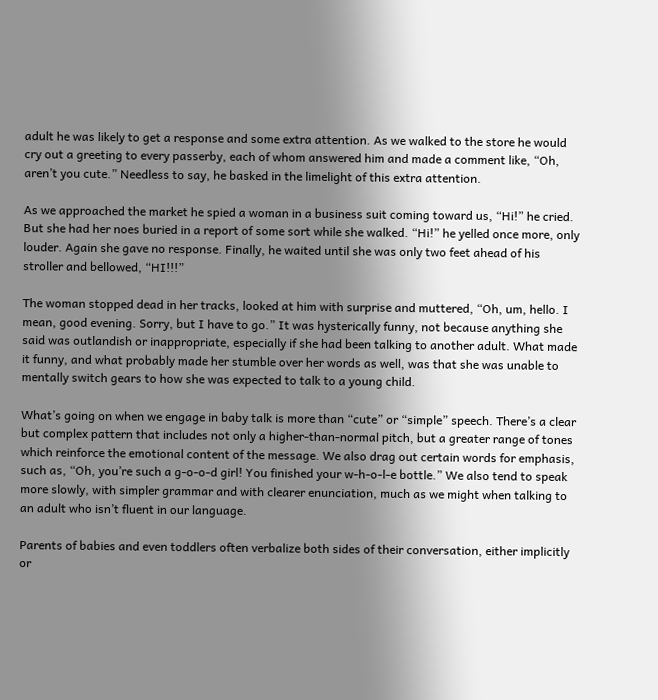adult he was likely to get a response and some extra attention. As we walked to the store he would cry out a greeting to every passerby, each of whom answered him and made a comment like, “Oh, aren’t you cute.” Needless to say, he basked in the limelight of this extra attention.

As we approached the market he spied a woman in a business suit coming toward us, “Hi!” he cried. But she had her noes buried in a report of some sort while she walked. “Hi!” he yelled once more, only louder. Again she gave no response. Finally, he waited until she was only two feet ahead of his stroller and bellowed, “HI!!!”

The woman stopped dead in her tracks, looked at him with surprise and muttered, “Oh, um, hello. I mean, good evening. Sorry, but I have to go.” It was hysterically funny, not because anything she said was outlandish or inappropriate, especially if she had been talking to another adult. What made it funny, and what probably made her stumble over her words as well, was that she was unable to mentally switch gears to how she was expected to talk to a young child.

What’s going on when we engage in baby talk is more than “cute” or “simple” speech. There’s a clear but complex pattern that includes not only a higher-than-normal pitch, but a greater range of tones which reinforce the emotional content of the message. We also drag out certain words for emphasis, such as, “Oh, you’re such a g-o-o-d girl! You finished your w-h-o-l-e bottle.” We also tend to speak more slowly, with simpler grammar and with clearer enunciation, much as we might when talking to an adult who isn’t fluent in our language.

Parents of babies and even toddlers often verbalize both sides of their conversation, either implicitly or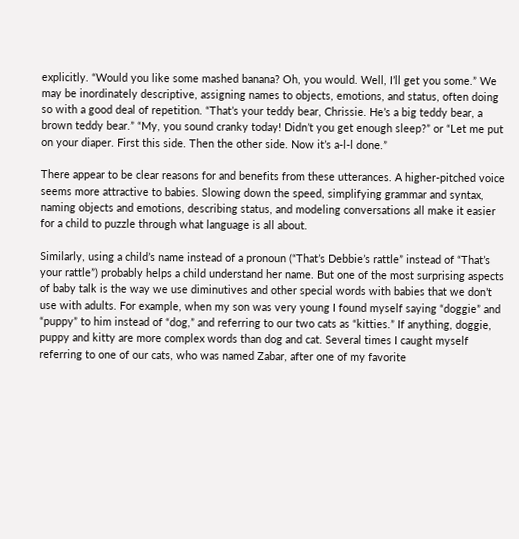explicitly. “Would you like some mashed banana? Oh, you would. Well, I’ll get you some.” We may be inordinately descriptive, assigning names to objects, emotions, and status, often doing so with a good deal of repetition. “That’s your teddy bear, Chrissie. He’s a big teddy bear, a brown teddy bear.” “My, you sound cranky today! Didn’t you get enough sleep?” or “Let me put on your diaper. First this side. Then the other side. Now it’s a-l-l done.”

There appear to be clear reasons for and benefits from these utterances. A higher-pitched voice seems more attractive to babies. Slowing down the speed, simplifying grammar and syntax, naming objects and emotions, describing status, and modeling conversations all make it easier for a child to puzzle through what language is all about.

Similarly, using a child’s name instead of a pronoun (“That’s Debbie’s rattle” instead of “That’s your rattle”) probably helps a child understand her name. But one of the most surprising aspects of baby talk is the way we use diminutives and other special words with babies that we don’t use with adults. For example, when my son was very young I found myself saying “doggie” and “puppy” to him instead of “dog,” and referring to our two cats as “kitties.” If anything, doggie, puppy and kitty are more complex words than dog and cat. Several times I caught myself referring to one of our cats, who was named Zabar, after one of my favorite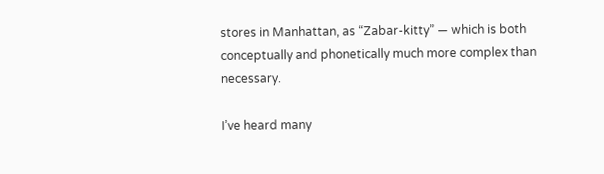stores in Manhattan, as “Zabar-kitty” — which is both conceptually and phonetically much more complex than necessary.

I’ve heard many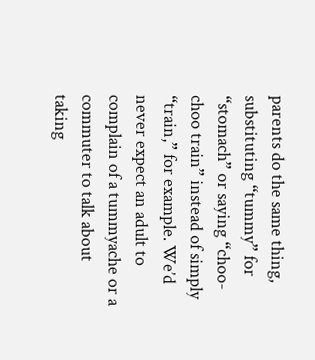parents do the same thing, substituting “tummy” for “stomach” or saying “choo-choo train” instead of simply “train,” for example. We’d never expect an adult to complain of a tummyache or a commuter to talk about taking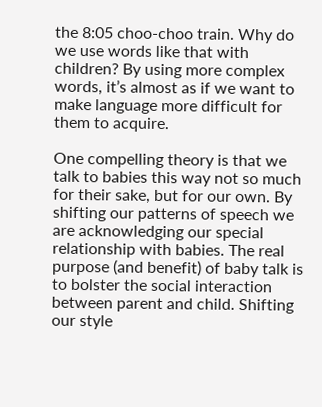the 8:05 choo-choo train. Why do we use words like that with children? By using more complex words, it’s almost as if we want to make language more difficult for them to acquire.

One compelling theory is that we talk to babies this way not so much for their sake, but for our own. By shifting our patterns of speech we are acknowledging our special relationship with babies. The real purpose (and benefit) of baby talk is to bolster the social interaction between parent and child. Shifting our style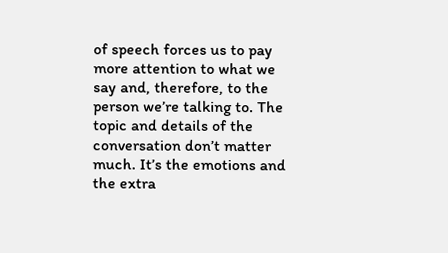of speech forces us to pay more attention to what we say and, therefore, to the person we’re talking to. The topic and details of the conversation don’t matter much. It’s the emotions and the extra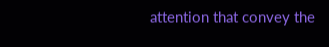attention that convey the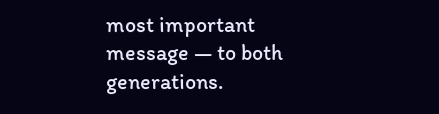most important message — to both generations.